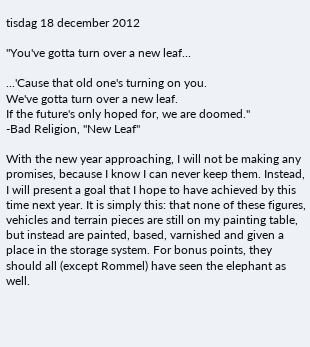tisdag 18 december 2012

"You've gotta turn over a new leaf...

...'Cause that old one's turning on you.
We've gotta turn over a new leaf.
If the future's only hoped for, we are doomed."
-Bad Religion, "New Leaf"

With the new year approaching, I will not be making any promises, because I know I can never keep them. Instead, I will present a goal that I hope to have achieved by this time next year. It is simply this: that none of these figures, vehicles and terrain pieces are still on my painting table, but instead are painted, based, varnished and given a place in the storage system. For bonus points, they should all (except Rommel) have seen the elephant as well.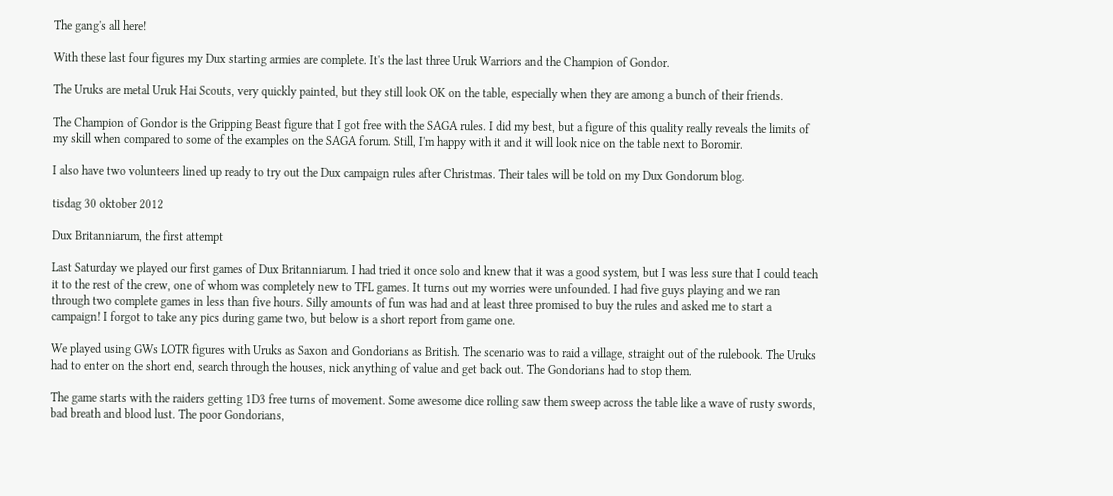The gang's all here!

With these last four figures my Dux starting armies are complete. It's the last three Uruk Warriors and the Champion of Gondor.

The Uruks are metal Uruk Hai Scouts, very quickly painted, but they still look OK on the table, especially when they are among a bunch of their friends.

The Champion of Gondor is the Gripping Beast figure that I got free with the SAGA rules. I did my best, but a figure of this quality really reveals the limits of my skill when compared to some of the examples on the SAGA forum. Still, I'm happy with it and it will look nice on the table next to Boromir.

I also have two volunteers lined up ready to try out the Dux campaign rules after Christmas. Their tales will be told on my Dux Gondorum blog.

tisdag 30 oktober 2012

Dux Britanniarum, the first attempt

Last Saturday we played our first games of Dux Britanniarum. I had tried it once solo and knew that it was a good system, but I was less sure that I could teach it to the rest of the crew, one of whom was completely new to TFL games. It turns out my worries were unfounded. I had five guys playing and we ran through two complete games in less than five hours. Silly amounts of fun was had and at least three promised to buy the rules and asked me to start a campaign! I forgot to take any pics during game two, but below is a short report from game one.

We played using GWs LOTR figures with Uruks as Saxon and Gondorians as British. The scenario was to raid a village, straight out of the rulebook. The Uruks had to enter on the short end, search through the houses, nick anything of value and get back out. The Gondorians had to stop them.

The game starts with the raiders getting 1D3 free turns of movement. Some awesome dice rolling saw them sweep across the table like a wave of rusty swords, bad breath and blood lust. The poor Gondorians,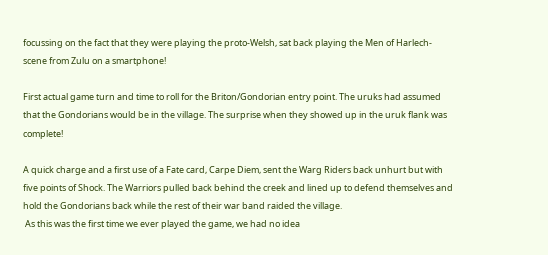focussing on the fact that they were playing the proto-Welsh, sat back playing the Men of Harlech-scene from Zulu on a smartphone!

First actual game turn and time to roll for the Briton/Gondorian entry point. The uruks had assumed that the Gondorians would be in the village. The surprise when they showed up in the uruk flank was complete!

A quick charge and a first use of a Fate card, Carpe Diem, sent the Warg Riders back unhurt but with five points of Shock. The Warriors pulled back behind the creek and lined up to defend themselves and hold the Gondorians back while the rest of their war band raided the village.
 As this was the first time we ever played the game, we had no idea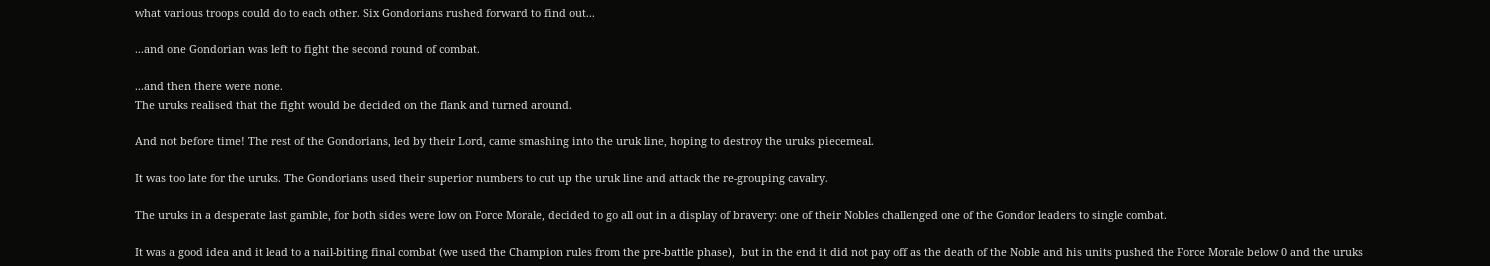what various troops could do to each other. Six Gondorians rushed forward to find out...

...and one Gondorian was left to fight the second round of combat.

...and then there were none.
The uruks realised that the fight would be decided on the flank and turned around.

And not before time! The rest of the Gondorians, led by their Lord, came smashing into the uruk line, hoping to destroy the uruks piecemeal.

It was too late for the uruks. The Gondorians used their superior numbers to cut up the uruk line and attack the re-grouping cavalry.

The uruks in a desperate last gamble, for both sides were low on Force Morale, decided to go all out in a display of bravery: one of their Nobles challenged one of the Gondor leaders to single combat.

It was a good idea and it lead to a nail-biting final combat (we used the Champion rules from the pre-battle phase),  but in the end it did not pay off as the death of the Noble and his units pushed the Force Morale below 0 and the uruks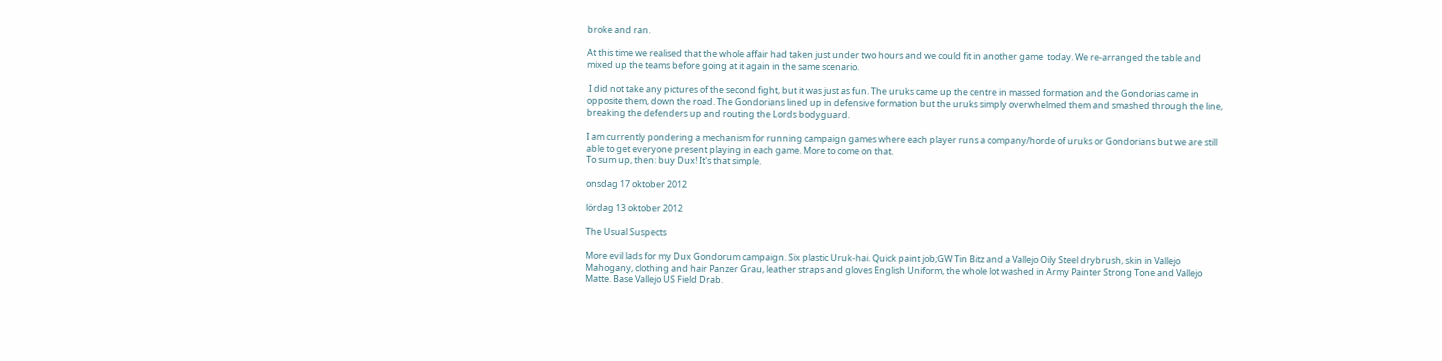broke and ran.

At this time we realised that the whole affair had taken just under two hours and we could fit in another game  today. We re-arranged the table and mixed up the teams before going at it again in the same scenario.

 I did not take any pictures of the second fight, but it was just as fun. The uruks came up the centre in massed formation and the Gondorias came in opposite them, down the road. The Gondorians lined up in defensive formation but the uruks simply overwhelmed them and smashed through the line, breaking the defenders up and routing the Lords bodyguard.

I am currently pondering a mechanism for running campaign games where each player runs a company/horde of uruks or Gondorians but we are still able to get everyone present playing in each game. More to come on that.
To sum up, then: buy Dux! It's that simple.

onsdag 17 oktober 2012

lördag 13 oktober 2012

The Usual Suspects

More evil lads for my Dux Gondorum campaign. Six plastic Uruk-hai. Quick paint job;GW Tin Bitz and a Vallejo Oily Steel drybrush, skin in Vallejo Mahogany, clothing and hair Panzer Grau, leather straps and gloves English Uniform, the whole lot washed in Army Painter Strong Tone and Vallejo Matte. Base Vallejo US Field Drab.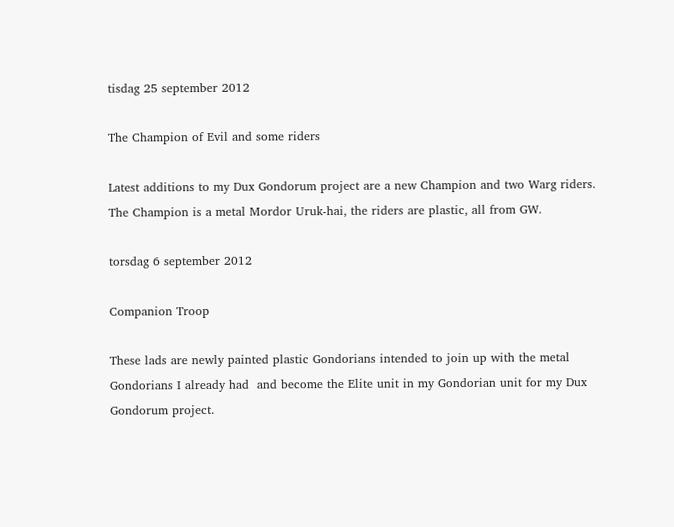tisdag 25 september 2012

The Champion of Evil and some riders

Latest additions to my Dux Gondorum project are a new Champion and two Warg riders.
The Champion is a metal Mordor Uruk-hai, the riders are plastic, all from GW.

torsdag 6 september 2012

Companion Troop

These lads are newly painted plastic Gondorians intended to join up with the metal Gondorians I already had  and become the Elite unit in my Gondorian unit for my Dux Gondorum project.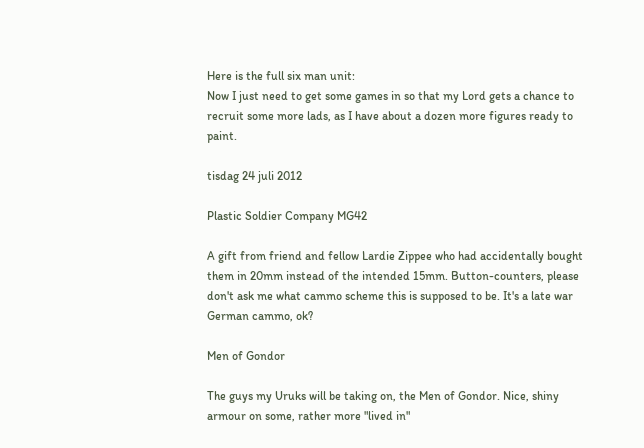Here is the full six man unit:
Now I just need to get some games in so that my Lord gets a chance to recruit some more lads, as I have about a dozen more figures ready to paint.

tisdag 24 juli 2012

Plastic Soldier Company MG42

A gift from friend and fellow Lardie Zippee who had accidentally bought them in 20mm instead of the intended 15mm. Button-counters, please don't ask me what cammo scheme this is supposed to be. It's a late war German cammo, ok?

Men of Gondor

The guys my Uruks will be taking on, the Men of Gondor. Nice, shiny armour on some, rather more "lived in"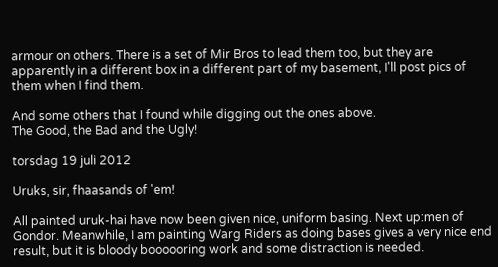armour on others. There is a set of Mir Bros to lead them too, but they are apparently in a different box in a different part of my basement, I'll post pics of them when I find them.

And some others that I found while digging out the ones above.
The Good, the Bad and the Ugly!

torsdag 19 juli 2012

Uruks, sir, fhaasands of 'em!

All painted uruk-hai have now been given nice, uniform basing. Next up:men of Gondor. Meanwhile, I am painting Warg Riders as doing bases gives a very nice end result, but it is bloody boooooring work and some distraction is needed.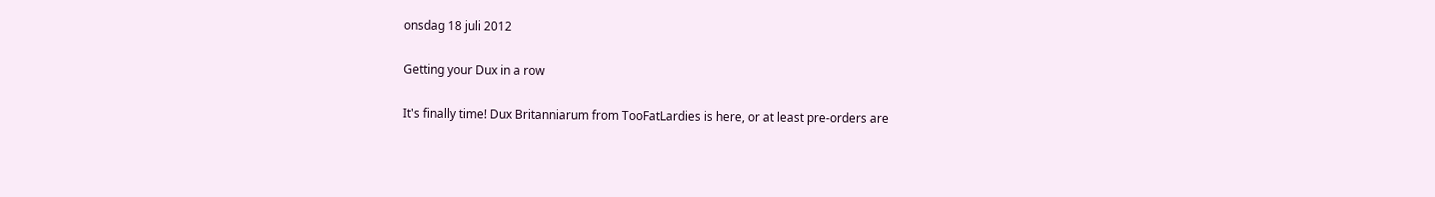onsdag 18 juli 2012

Getting your Dux in a row

It's finally time! Dux Britanniarum from TooFatLardies is here, or at least pre-orders are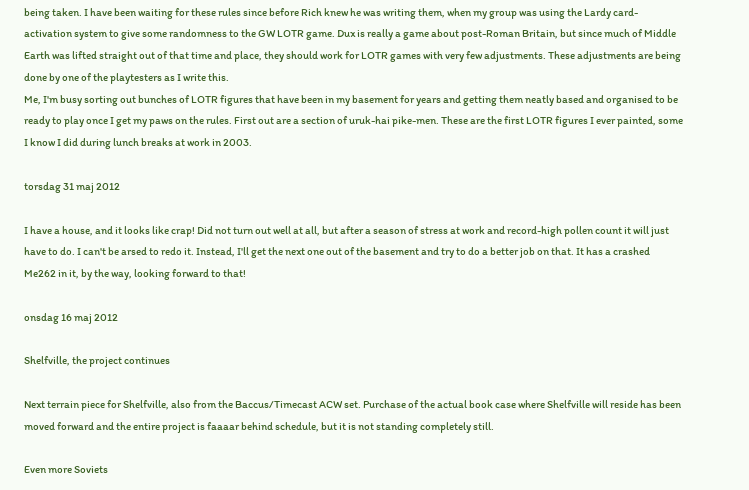being taken. I have been waiting for these rules since before Rich knew he was writing them, when my group was using the Lardy card-activation system to give some randomness to the GW LOTR game. Dux is really a game about post-Roman Britain, but since much of Middle Earth was lifted straight out of that time and place, they should work for LOTR games with very few adjustments. These adjustments are being done by one of the playtesters as I write this.
Me, I'm busy sorting out bunches of LOTR figures that have been in my basement for years and getting them neatly based and organised to be ready to play once I get my paws on the rules. First out are a section of uruk-hai pike-men. These are the first LOTR figures I ever painted, some I know I did during lunch breaks at work in 2003.

torsdag 31 maj 2012

I have a house, and it looks like crap! Did not turn out well at all, but after a season of stress at work and record-high pollen count it will just have to do. I can't be arsed to redo it. Instead, I'll get the next one out of the basement and try to do a better job on that. It has a crashed Me262 in it, by the way, looking forward to that!

onsdag 16 maj 2012

Shelfville, the project continues

Next terrain piece for Shelfville, also from the Baccus/Timecast ACW set. Purchase of the actual book case where Shelfville will reside has been moved forward and the entire project is faaaar behind schedule, but it is not standing completely still.

Even more Soviets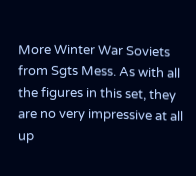More Winter War Soviets from Sgts Mess. As with all the figures in this set, they are no very impressive at all up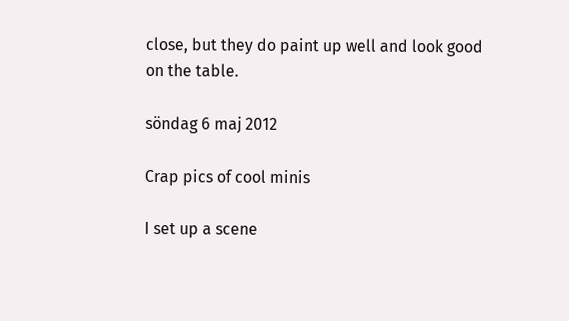close, but they do paint up well and look good on the table.

söndag 6 maj 2012

Crap pics of cool minis

I set up a scene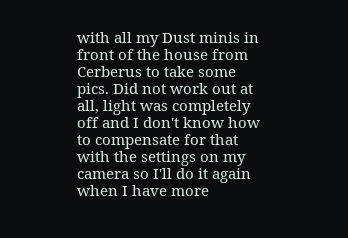with all my Dust minis in front of the house from Cerberus to take some pics. Did not work out at all, light was completely off and I don't know how to compensate for that with the settings on my camera so I'll do it again when I have more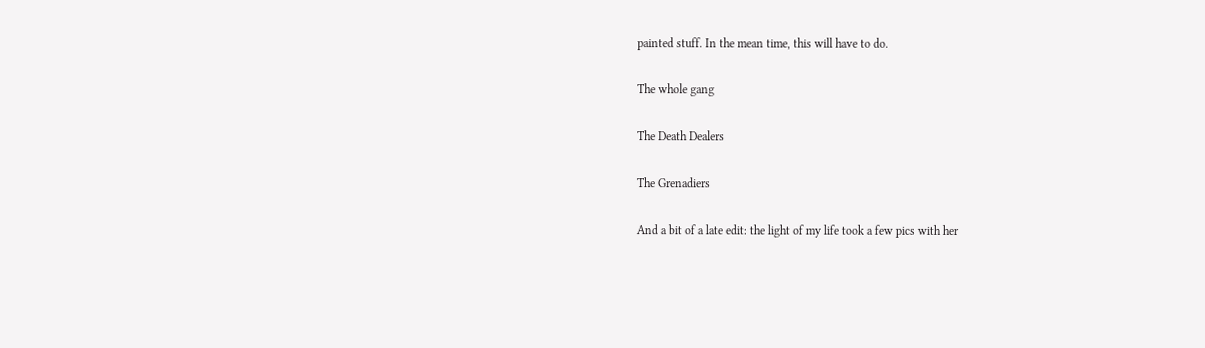painted stuff. In the mean time, this will have to do.

The whole gang

The Death Dealers

The Grenadiers

And a bit of a late edit: the light of my life took a few pics with her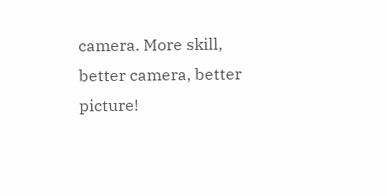camera. More skill, better camera, better picture!